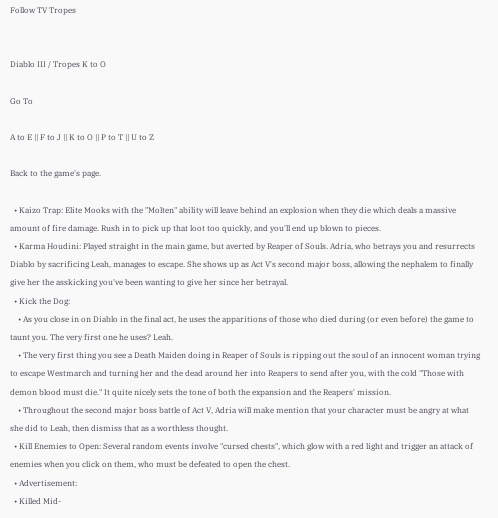Follow TV Tropes


Diablo III / Tropes K to O

Go To

A to E || F to J || K to O || P to T || U to Z

Back to the game's page.

  • Kaizo Trap: Elite Mooks with the "Molten" ability will leave behind an explosion when they die which deals a massive amount of fire damage. Rush in to pick up that loot too quickly, and you'll end up blown to pieces.
  • Karma Houdini: Played straight in the main game, but averted by Reaper of Souls. Adria, who betrays you and resurrects Diablo by sacrificing Leah, manages to escape. She shows up as Act V's second major boss, allowing the nephalem to finally give her the asskicking you've been wanting to give her since her betrayal.
  • Kick the Dog:
    • As you close in on Diablo in the final act, he uses the apparitions of those who died during (or even before) the game to taunt you. The very first one he uses? Leah.
    • The very first thing you see a Death Maiden doing in Reaper of Souls is ripping out the soul of an innocent woman trying to escape Westmarch and turning her and the dead around her into Reapers to send after you, with the cold "Those with demon blood must die." It quite nicely sets the tone of both the expansion and the Reapers' mission.
    • Throughout the second major boss battle of Act V, Adria will make mention that your character must be angry at what she did to Leah, then dismiss that as a worthless thought.
  • Kill Enemies to Open: Several random events involve "cursed chests", which glow with a red light and trigger an attack of enemies when you click on them, who must be defeated to open the chest.
  • Advertisement:
  • Killed Mid-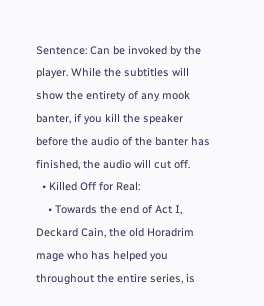Sentence: Can be invoked by the player. While the subtitles will show the entirety of any mook banter, if you kill the speaker before the audio of the banter has finished, the audio will cut off.
  • Killed Off for Real:
    • Towards the end of Act I, Deckard Cain, the old Horadrim mage who has helped you throughout the entire series, is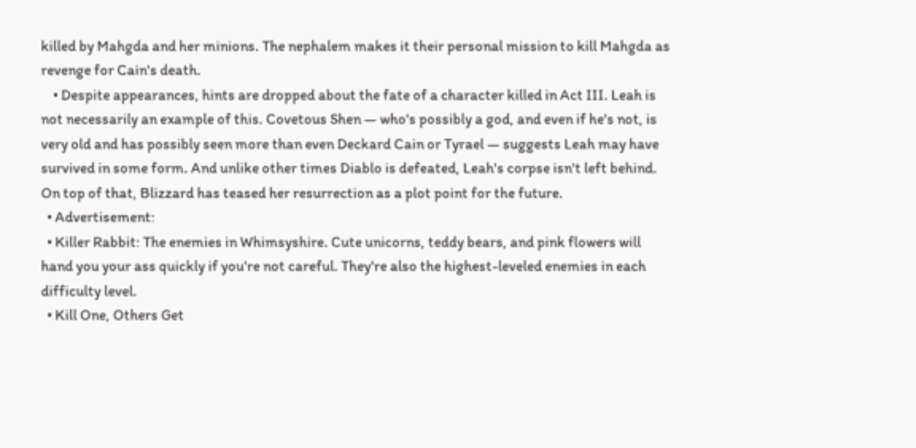killed by Mahgda and her minions. The nephalem makes it their personal mission to kill Mahgda as revenge for Cain's death.
    • Despite appearances, hints are dropped about the fate of a character killed in Act III. Leah is not necessarily an example of this. Covetous Shen — who's possibly a god, and even if he's not, is very old and has possibly seen more than even Deckard Cain or Tyrael — suggests Leah may have survived in some form. And unlike other times Diablo is defeated, Leah's corpse isn't left behind. On top of that, Blizzard has teased her resurrection as a plot point for the future.
  • Advertisement:
  • Killer Rabbit: The enemies in Whimsyshire. Cute unicorns, teddy bears, and pink flowers will hand you your ass quickly if you're not careful. They're also the highest-leveled enemies in each difficulty level.
  • Kill One, Others Get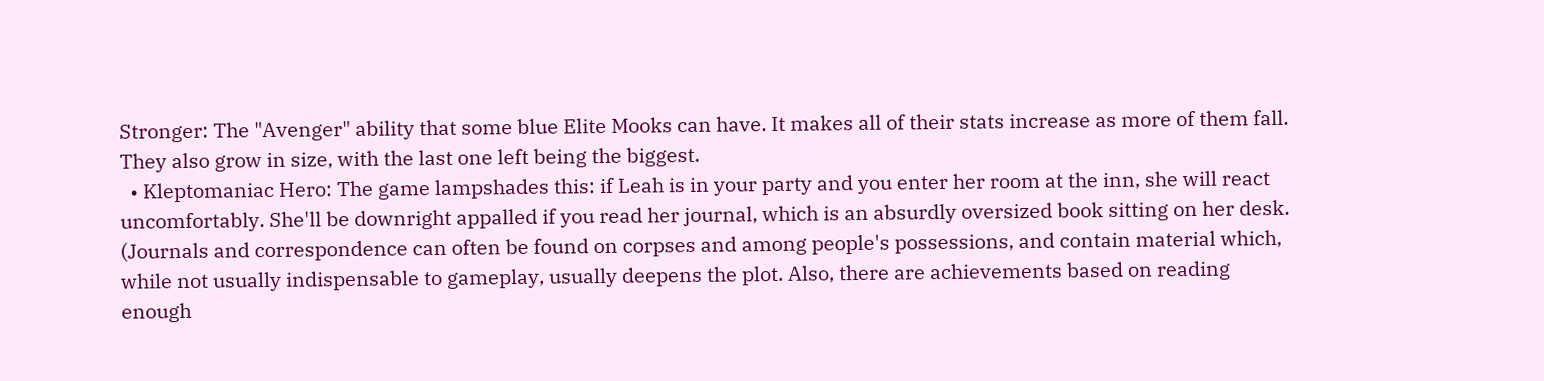Stronger: The "Avenger" ability that some blue Elite Mooks can have. It makes all of their stats increase as more of them fall. They also grow in size, with the last one left being the biggest.
  • Kleptomaniac Hero: The game lampshades this: if Leah is in your party and you enter her room at the inn, she will react uncomfortably. She'll be downright appalled if you read her journal, which is an absurdly oversized book sitting on her desk. (Journals and correspondence can often be found on corpses and among people's possessions, and contain material which, while not usually indispensable to gameplay, usually deepens the plot. Also, there are achievements based on reading enough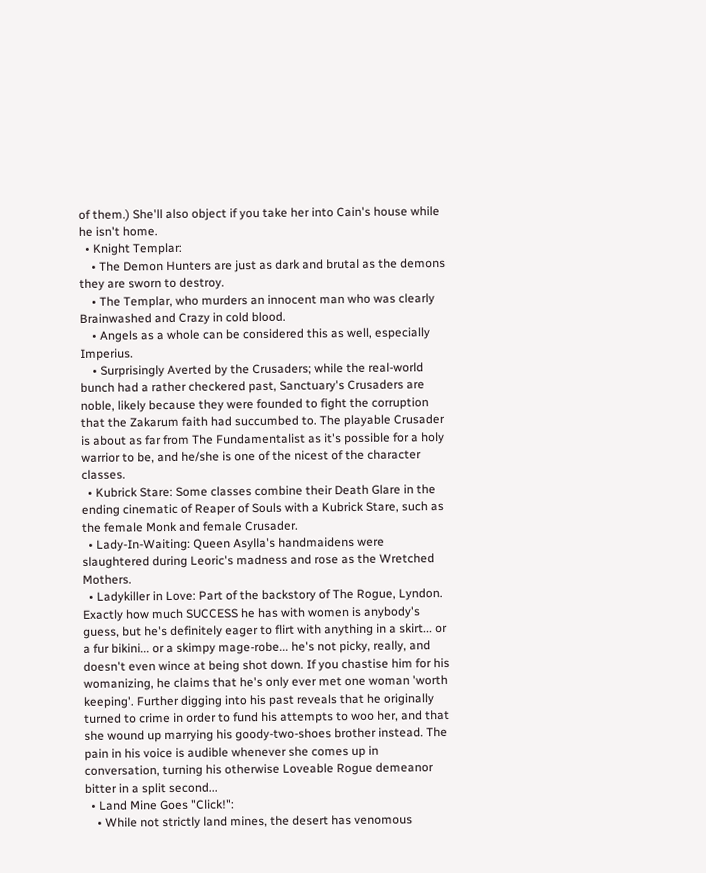of them.) She'll also object if you take her into Cain's house while he isn't home.
  • Knight Templar:
    • The Demon Hunters are just as dark and brutal as the demons they are sworn to destroy.
    • The Templar, who murders an innocent man who was clearly Brainwashed and Crazy in cold blood.
    • Angels as a whole can be considered this as well, especially Imperius.
    • Surprisingly Averted by the Crusaders; while the real-world bunch had a rather checkered past, Sanctuary's Crusaders are noble, likely because they were founded to fight the corruption that the Zakarum faith had succumbed to. The playable Crusader is about as far from The Fundamentalist as it's possible for a holy warrior to be, and he/she is one of the nicest of the character classes.
  • Kubrick Stare: Some classes combine their Death Glare in the ending cinematic of Reaper of Souls with a Kubrick Stare, such as the female Monk and female Crusader.
  • Lady-In-Waiting: Queen Asylla's handmaidens were slaughtered during Leoric's madness and rose as the Wretched Mothers.
  • Ladykiller in Love: Part of the backstory of The Rogue, Lyndon. Exactly how much SUCCESS he has with women is anybody's guess, but he's definitely eager to flirt with anything in a skirt... or a fur bikini... or a skimpy mage-robe... he's not picky, really, and doesn't even wince at being shot down. If you chastise him for his womanizing, he claims that he's only ever met one woman 'worth keeping'. Further digging into his past reveals that he originally turned to crime in order to fund his attempts to woo her, and that she wound up marrying his goody-two-shoes brother instead. The pain in his voice is audible whenever she comes up in conversation, turning his otherwise Loveable Rogue demeanor bitter in a split second...
  • Land Mine Goes "Click!":
    • While not strictly land mines, the desert has venomous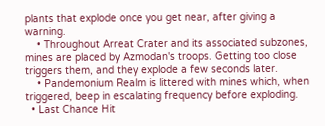plants that explode once you get near, after giving a warning.
    • Throughout Arreat Crater and its associated subzones, mines are placed by Azmodan's troops. Getting too close triggers them, and they explode a few seconds later.
    • Pandemonium Realm is littered with mines which, when triggered, beep in escalating frequency before exploding.
  • Last Chance Hit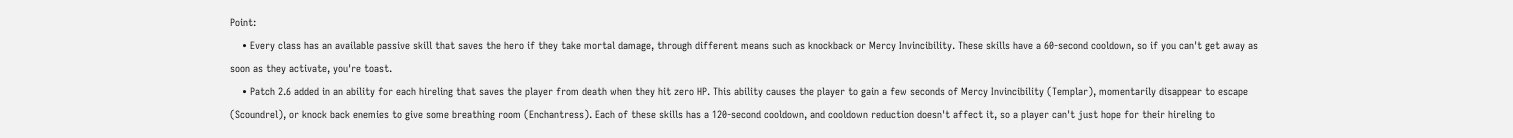Point:
    • Every class has an available passive skill that saves the hero if they take mortal damage, through different means such as knockback or Mercy Invincibility. These skills have a 60-second cooldown, so if you can't get away as soon as they activate, you're toast.
    • Patch 2.6 added in an ability for each hireling that saves the player from death when they hit zero HP. This ability causes the player to gain a few seconds of Mercy Invincibility (Templar), momentarily disappear to escape (Scoundrel), or knock back enemies to give some breathing room (Enchantress). Each of these skills has a 120-second cooldown, and cooldown reduction doesn't affect it, so a player can't just hope for their hireling to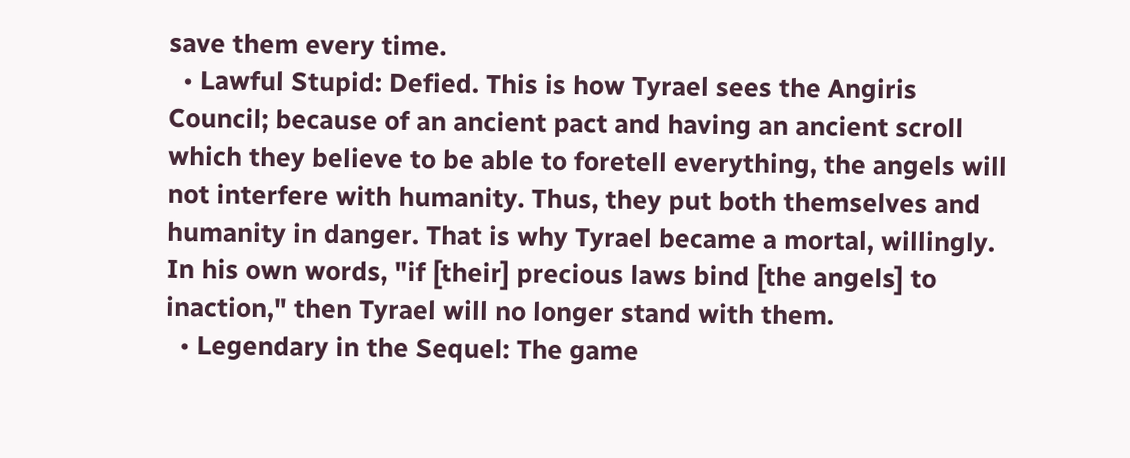save them every time.
  • Lawful Stupid: Defied. This is how Tyrael sees the Angiris Council; because of an ancient pact and having an ancient scroll which they believe to be able to foretell everything, the angels will not interfere with humanity. Thus, they put both themselves and humanity in danger. That is why Tyrael became a mortal, willingly. In his own words, "if [their] precious laws bind [the angels] to inaction," then Tyrael will no longer stand with them.
  • Legendary in the Sequel: The game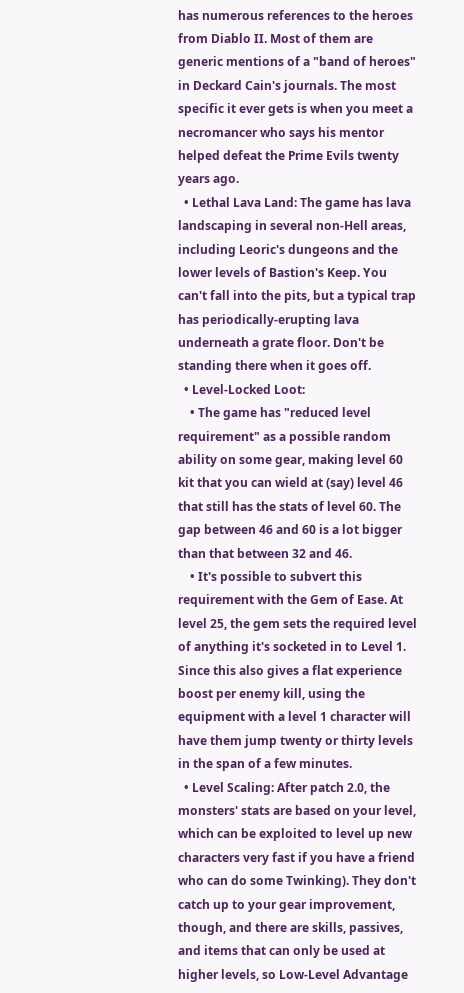has numerous references to the heroes from Diablo II. Most of them are generic mentions of a "band of heroes" in Deckard Cain's journals. The most specific it ever gets is when you meet a necromancer who says his mentor helped defeat the Prime Evils twenty years ago.
  • Lethal Lava Land: The game has lava landscaping in several non-Hell areas, including Leoric's dungeons and the lower levels of Bastion's Keep. You can't fall into the pits, but a typical trap has periodically-erupting lava underneath a grate floor. Don't be standing there when it goes off.
  • Level-Locked Loot:
    • The game has "reduced level requirement" as a possible random ability on some gear, making level 60 kit that you can wield at (say) level 46 that still has the stats of level 60. The gap between 46 and 60 is a lot bigger than that between 32 and 46.
    • It's possible to subvert this requirement with the Gem of Ease. At level 25, the gem sets the required level of anything it's socketed in to Level 1. Since this also gives a flat experience boost per enemy kill, using the equipment with a level 1 character will have them jump twenty or thirty levels in the span of a few minutes.
  • Level Scaling: After patch 2.0, the monsters' stats are based on your level, which can be exploited to level up new characters very fast if you have a friend who can do some Twinking). They don't catch up to your gear improvement, though, and there are skills, passives, and items that can only be used at higher levels, so Low-Level Advantage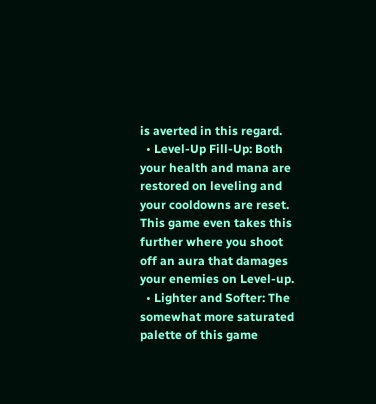is averted in this regard.
  • Level-Up Fill-Up: Both your health and mana are restored on leveling and your cooldowns are reset. This game even takes this further where you shoot off an aura that damages your enemies on Level-up.
  • Lighter and Softer: The somewhat more saturated palette of this game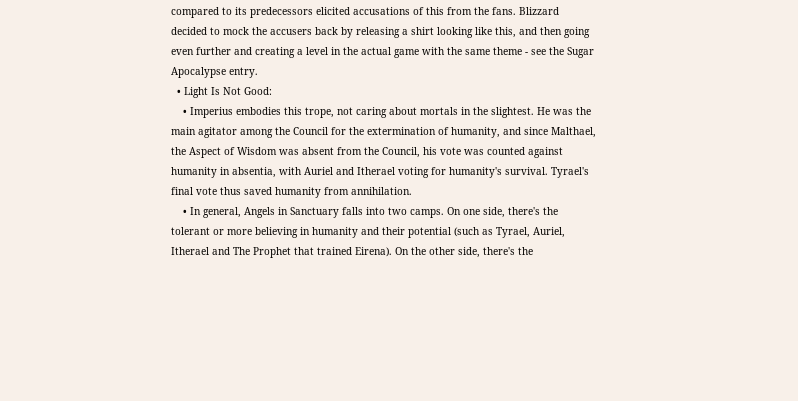compared to its predecessors elicited accusations of this from the fans. Blizzard decided to mock the accusers back by releasing a shirt looking like this, and then going even further and creating a level in the actual game with the same theme - see the Sugar Apocalypse entry.
  • Light Is Not Good:
    • Imperius embodies this trope, not caring about mortals in the slightest. He was the main agitator among the Council for the extermination of humanity, and since Malthael, the Aspect of Wisdom was absent from the Council, his vote was counted against humanity in absentia, with Auriel and Itherael voting for humanity's survival. Tyrael's final vote thus saved humanity from annihilation.
    • In general, Angels in Sanctuary falls into two camps. On one side, there's the tolerant or more believing in humanity and their potential (such as Tyrael, Auriel, Itherael and The Prophet that trained Eirena). On the other side, there's the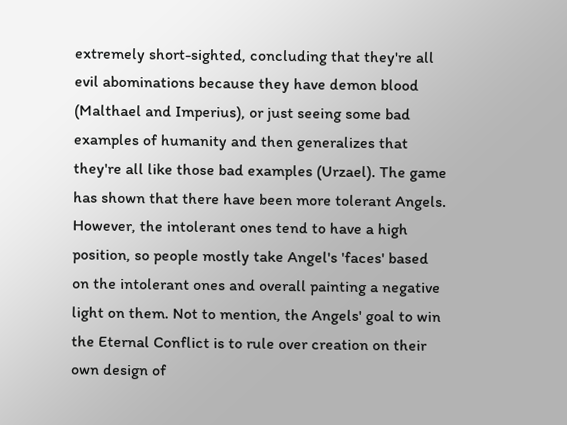extremely short-sighted, concluding that they're all evil abominations because they have demon blood (Malthael and Imperius), or just seeing some bad examples of humanity and then generalizes that they're all like those bad examples (Urzael). The game has shown that there have been more tolerant Angels. However, the intolerant ones tend to have a high position, so people mostly take Angel's 'faces' based on the intolerant ones and overall painting a negative light on them. Not to mention, the Angels' goal to win the Eternal Conflict is to rule over creation on their own design of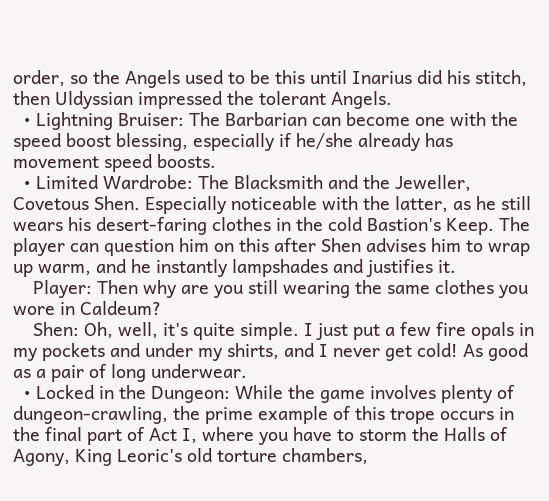order, so the Angels used to be this until Inarius did his stitch, then Uldyssian impressed the tolerant Angels.
  • Lightning Bruiser: The Barbarian can become one with the speed boost blessing, especially if he/she already has movement speed boosts.
  • Limited Wardrobe: The Blacksmith and the Jeweller, Covetous Shen. Especially noticeable with the latter, as he still wears his desert-faring clothes in the cold Bastion's Keep. The player can question him on this after Shen advises him to wrap up warm, and he instantly lampshades and justifies it.
    Player: Then why are you still wearing the same clothes you wore in Caldeum?
    Shen: Oh, well, it's quite simple. I just put a few fire opals in my pockets and under my shirts, and I never get cold! As good as a pair of long underwear.
  • Locked in the Dungeon: While the game involves plenty of dungeon-crawling, the prime example of this trope occurs in the final part of Act I, where you have to storm the Halls of Agony, King Leoric's old torture chambers,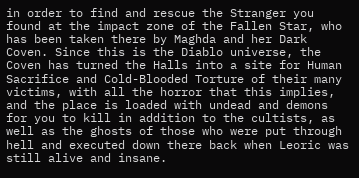in order to find and rescue the Stranger you found at the impact zone of the Fallen Star, who has been taken there by Maghda and her Dark Coven. Since this is the Diablo universe, the Coven has turned the Halls into a site for Human Sacrifice and Cold-Blooded Torture of their many victims, with all the horror that this implies, and the place is loaded with undead and demons for you to kill in addition to the cultists, as well as the ghosts of those who were put through hell and executed down there back when Leoric was still alive and insane.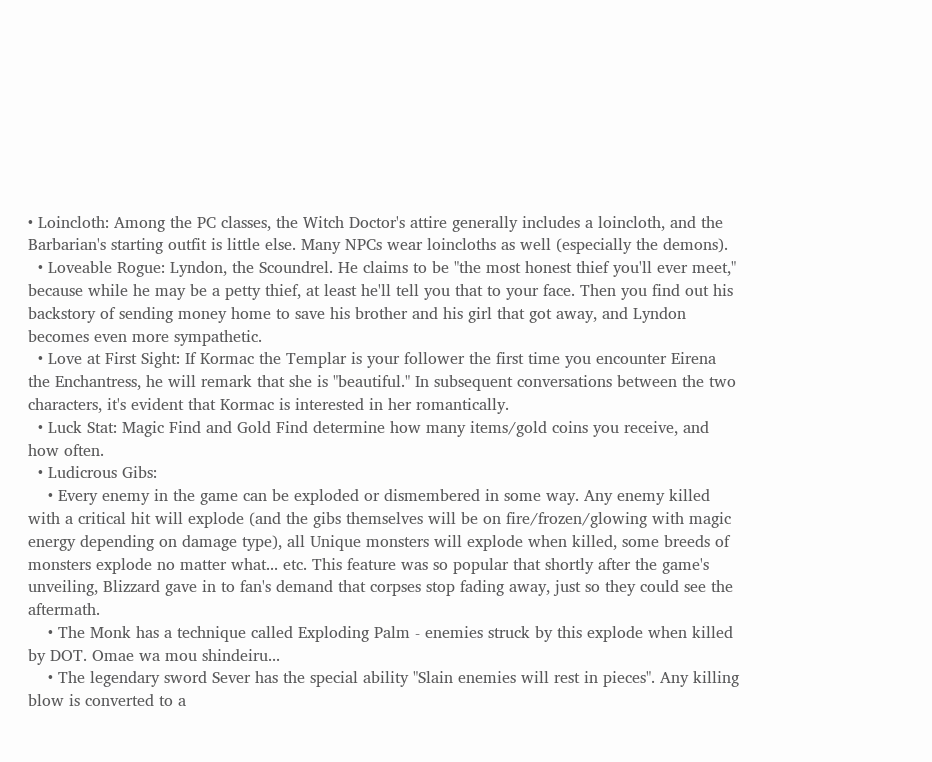• Loincloth: Among the PC classes, the Witch Doctor's attire generally includes a loincloth, and the Barbarian's starting outfit is little else. Many NPCs wear loincloths as well (especially the demons).
  • Loveable Rogue: Lyndon, the Scoundrel. He claims to be "the most honest thief you'll ever meet," because while he may be a petty thief, at least he'll tell you that to your face. Then you find out his backstory of sending money home to save his brother and his girl that got away, and Lyndon becomes even more sympathetic.
  • Love at First Sight: If Kormac the Templar is your follower the first time you encounter Eirena the Enchantress, he will remark that she is "beautiful." In subsequent conversations between the two characters, it's evident that Kormac is interested in her romantically.
  • Luck Stat: Magic Find and Gold Find determine how many items/gold coins you receive, and how often.
  • Ludicrous Gibs:
    • Every enemy in the game can be exploded or dismembered in some way. Any enemy killed with a critical hit will explode (and the gibs themselves will be on fire/frozen/glowing with magic energy depending on damage type), all Unique monsters will explode when killed, some breeds of monsters explode no matter what... etc. This feature was so popular that shortly after the game's unveiling, Blizzard gave in to fan's demand that corpses stop fading away, just so they could see the aftermath.
    • The Monk has a technique called Exploding Palm - enemies struck by this explode when killed by DOT. Omae wa mou shindeiru...
    • The legendary sword Sever has the special ability "Slain enemies will rest in pieces". Any killing blow is converted to a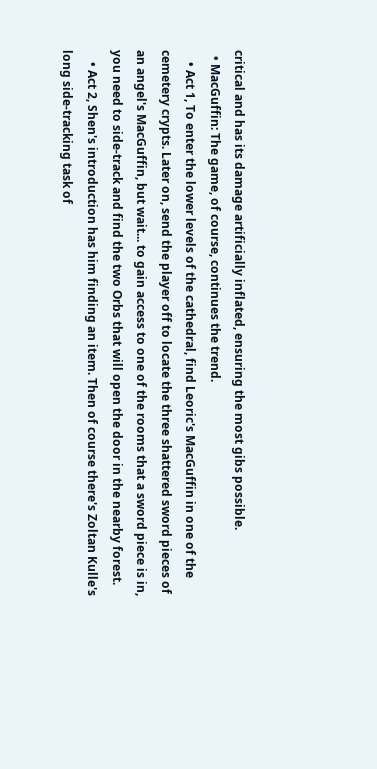critical and has its damage artificially inflated, ensuring the most gibs possible.
  • MacGuffin: The game, of course, continues the trend.
    • Act 1, To enter the lower levels of the cathedral, find Leoric's MacGuffin in one of the cemetery crypts. Later on, send the player off to locate the three shattered sword pieces of an angel's MacGuffin, but wait... to gain access to one of the rooms that a sword piece is in, you need to side-track and find the two Orbs that will open the door in the nearby forest.
    • Act 2, Shen's introduction has him finding an item. Then of course there's Zoltan Kulle's long side-tracking task of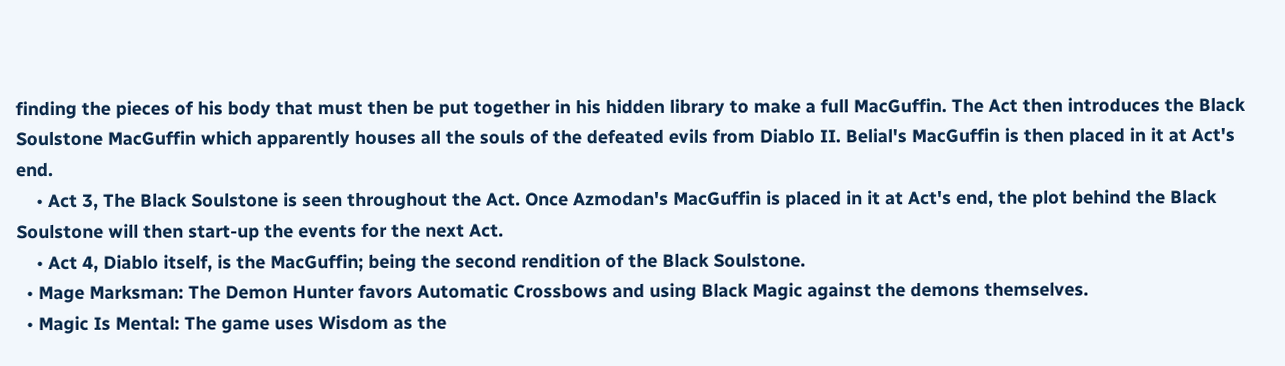finding the pieces of his body that must then be put together in his hidden library to make a full MacGuffin. The Act then introduces the Black Soulstone MacGuffin which apparently houses all the souls of the defeated evils from Diablo II. Belial's MacGuffin is then placed in it at Act's end.
    • Act 3, The Black Soulstone is seen throughout the Act. Once Azmodan's MacGuffin is placed in it at Act's end, the plot behind the Black Soulstone will then start-up the events for the next Act.
    • Act 4, Diablo itself, is the MacGuffin; being the second rendition of the Black Soulstone.
  • Mage Marksman: The Demon Hunter favors Automatic Crossbows and using Black Magic against the demons themselves.
  • Magic Is Mental: The game uses Wisdom as the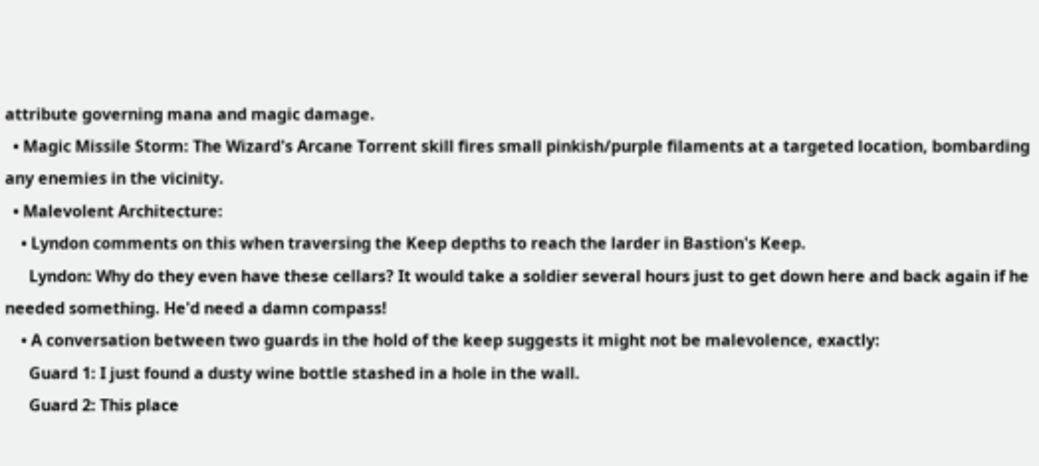attribute governing mana and magic damage.
  • Magic Missile Storm: The Wizard's Arcane Torrent skill fires small pinkish/purple filaments at a targeted location, bombarding any enemies in the vicinity.
  • Malevolent Architecture:
    • Lyndon comments on this when traversing the Keep depths to reach the larder in Bastion's Keep.
      Lyndon: Why do they even have these cellars? It would take a soldier several hours just to get down here and back again if he needed something. He'd need a damn compass!
    • A conversation between two guards in the hold of the keep suggests it might not be malevolence, exactly:
      Guard 1: I just found a dusty wine bottle stashed in a hole in the wall.
      Guard 2: This place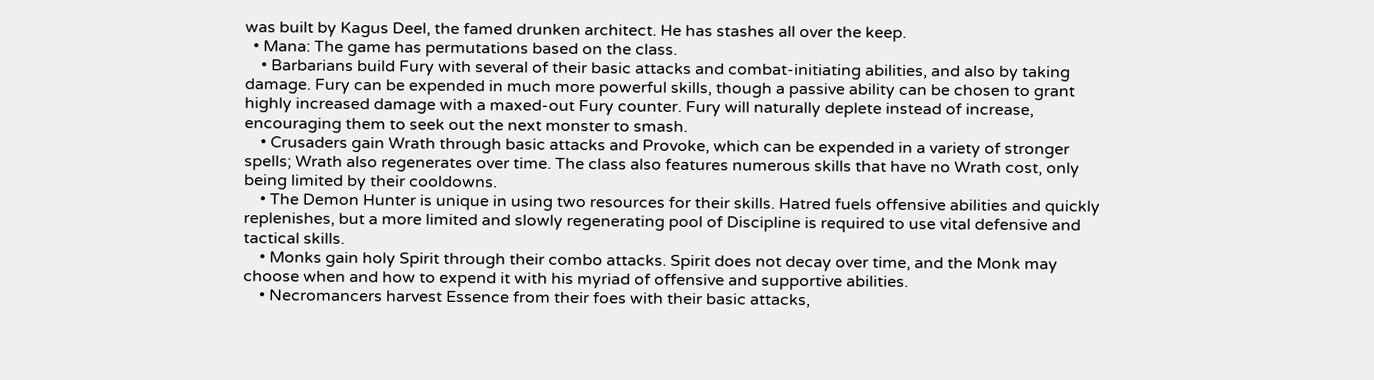was built by Kagus Deel, the famed drunken architect. He has stashes all over the keep.
  • Mana: The game has permutations based on the class.
    • Barbarians build Fury with several of their basic attacks and combat-initiating abilities, and also by taking damage. Fury can be expended in much more powerful skills, though a passive ability can be chosen to grant highly increased damage with a maxed-out Fury counter. Fury will naturally deplete instead of increase, encouraging them to seek out the next monster to smash.
    • Crusaders gain Wrath through basic attacks and Provoke, which can be expended in a variety of stronger spells; Wrath also regenerates over time. The class also features numerous skills that have no Wrath cost, only being limited by their cooldowns.
    • The Demon Hunter is unique in using two resources for their skills. Hatred fuels offensive abilities and quickly replenishes, but a more limited and slowly regenerating pool of Discipline is required to use vital defensive and tactical skills.
    • Monks gain holy Spirit through their combo attacks. Spirit does not decay over time, and the Monk may choose when and how to expend it with his myriad of offensive and supportive abilities.
    • Necromancers harvest Essence from their foes with their basic attacks,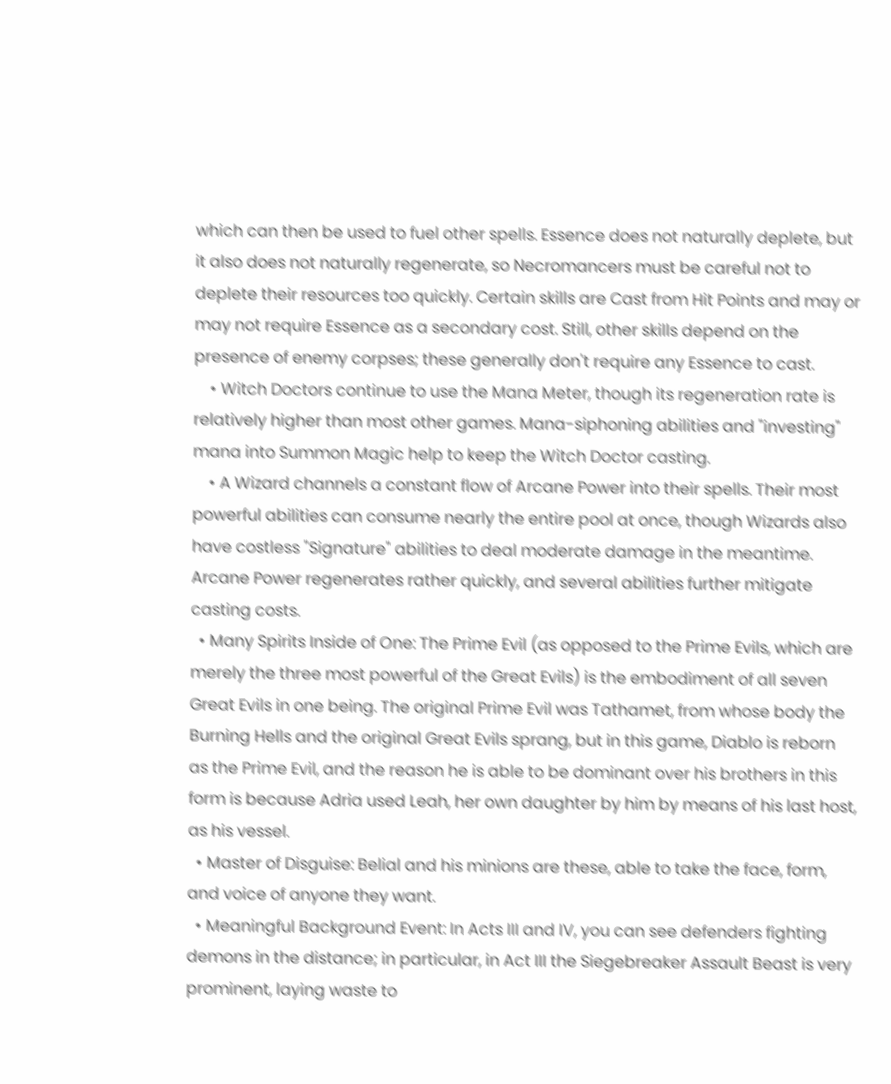which can then be used to fuel other spells. Essence does not naturally deplete, but it also does not naturally regenerate, so Necromancers must be careful not to deplete their resources too quickly. Certain skills are Cast from Hit Points and may or may not require Essence as a secondary cost. Still, other skills depend on the presence of enemy corpses; these generally don't require any Essence to cast.
    • Witch Doctors continue to use the Mana Meter, though its regeneration rate is relatively higher than most other games. Mana-siphoning abilities and "investing" mana into Summon Magic help to keep the Witch Doctor casting.
    • A Wizard channels a constant flow of Arcane Power into their spells. Their most powerful abilities can consume nearly the entire pool at once, though Wizards also have costless "Signature" abilities to deal moderate damage in the meantime. Arcane Power regenerates rather quickly, and several abilities further mitigate casting costs.
  • Many Spirits Inside of One: The Prime Evil (as opposed to the Prime Evils, which are merely the three most powerful of the Great Evils) is the embodiment of all seven Great Evils in one being. The original Prime Evil was Tathamet, from whose body the Burning Hells and the original Great Evils sprang, but in this game, Diablo is reborn as the Prime Evil, and the reason he is able to be dominant over his brothers in this form is because Adria used Leah, her own daughter by him by means of his last host, as his vessel.
  • Master of Disguise: Belial and his minions are these, able to take the face, form, and voice of anyone they want.
  • Meaningful Background Event: In Acts III and IV, you can see defenders fighting demons in the distance; in particular, in Act III the Siegebreaker Assault Beast is very prominent, laying waste to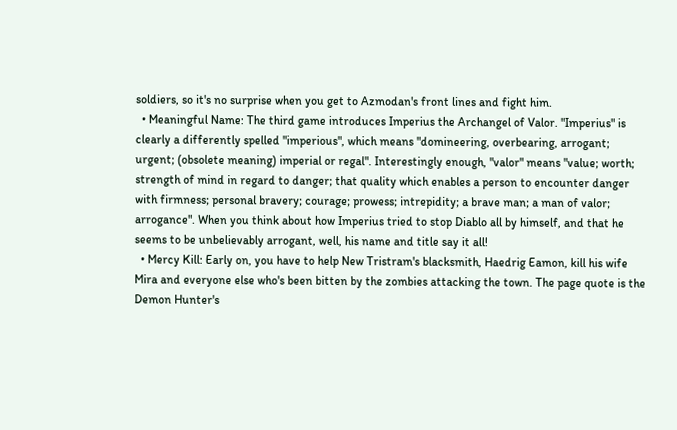soldiers, so it's no surprise when you get to Azmodan's front lines and fight him.
  • Meaningful Name: The third game introduces Imperius the Archangel of Valor. "Imperius" is clearly a differently spelled "imperious", which means "domineering, overbearing, arrogant; urgent; (obsolete meaning) imperial or regal". Interestingly enough, "valor" means "value; worth; strength of mind in regard to danger; that quality which enables a person to encounter danger with firmness; personal bravery; courage; prowess; intrepidity; a brave man; a man of valor; arrogance". When you think about how Imperius tried to stop Diablo all by himself, and that he seems to be unbelievably arrogant, well, his name and title say it all!
  • Mercy Kill: Early on, you have to help New Tristram's blacksmith, Haedrig Eamon, kill his wife Mira and everyone else who's been bitten by the zombies attacking the town. The page quote is the Demon Hunter's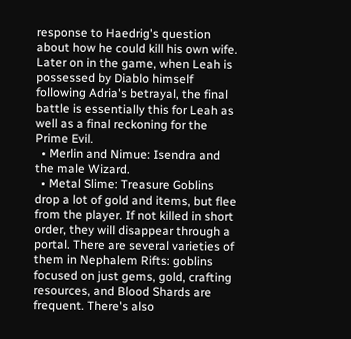response to Haedrig's question about how he could kill his own wife. Later on in the game, when Leah is possessed by Diablo himself following Adria's betrayal, the final battle is essentially this for Leah as well as a final reckoning for the Prime Evil.
  • Merlin and Nimue: Isendra and the male Wizard.
  • Metal Slime: Treasure Goblins drop a lot of gold and items, but flee from the player. If not killed in short order, they will disappear through a portal. There are several varieties of them in Nephalem Rifts: goblins focused on just gems, gold, crafting resources, and Blood Shards are frequent. There's also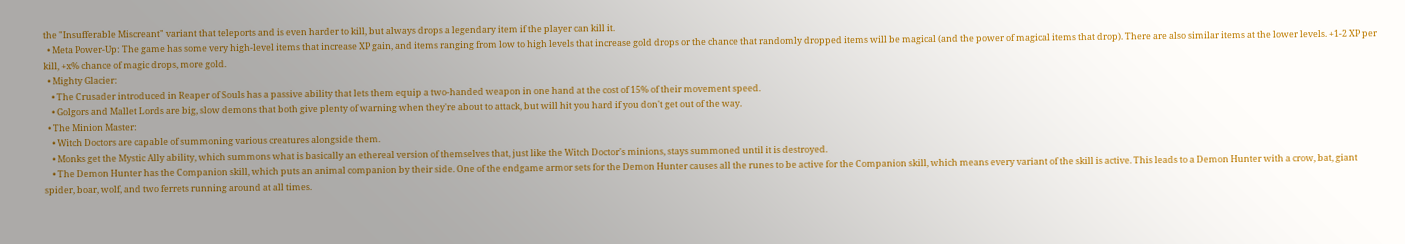the "Insufferable Miscreant" variant that teleports and is even harder to kill, but always drops a legendary item if the player can kill it.
  • Meta Power-Up: The game has some very high-level items that increase XP gain, and items ranging from low to high levels that increase gold drops or the chance that randomly dropped items will be magical (and the power of magical items that drop). There are also similar items at the lower levels. +1-2 XP per kill, +x% chance of magic drops, more gold.
  • Mighty Glacier:
    • The Crusader introduced in Reaper of Souls has a passive ability that lets them equip a two-handed weapon in one hand at the cost of 15% of their movement speed.
    • Golgors and Mallet Lords are big, slow demons that both give plenty of warning when they're about to attack, but will hit you hard if you don't get out of the way.
  • The Minion Master:
    • Witch Doctors are capable of summoning various creatures alongside them.
    • Monks get the Mystic Ally ability, which summons what is basically an ethereal version of themselves that, just like the Witch Doctor's minions, stays summoned until it is destroyed.
    • The Demon Hunter has the Companion skill, which puts an animal companion by their side. One of the endgame armor sets for the Demon Hunter causes all the runes to be active for the Companion skill, which means every variant of the skill is active. This leads to a Demon Hunter with a crow, bat, giant spider, boar, wolf, and two ferrets running around at all times.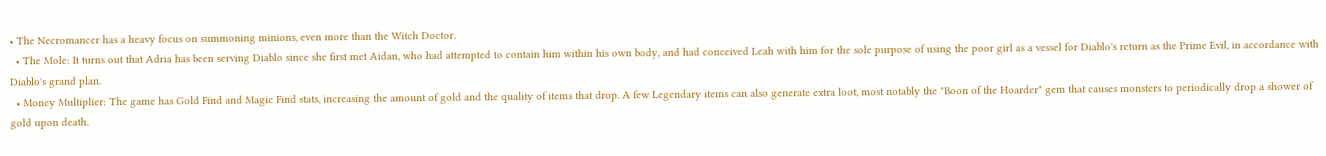• The Necromancer has a heavy focus on summoning minions, even more than the Witch Doctor.
  • The Mole: It turns out that Adria has been serving Diablo since she first met Aidan, who had attempted to contain him within his own body, and had conceived Leah with him for the sole purpose of using the poor girl as a vessel for Diablo's return as the Prime Evil, in accordance with Diablo's grand plan.
  • Money Multiplier: The game has Gold Find and Magic Find stats, increasing the amount of gold and the quality of items that drop. A few Legendary items can also generate extra loot, most notably the "Boon of the Hoarder" gem that causes monsters to periodically drop a shower of gold upon death.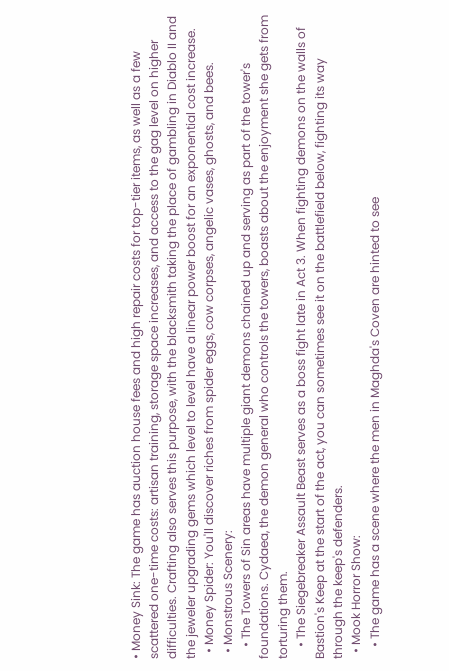• Money Sink: The game has auction house fees and high repair costs for top-tier items, as well as a few scattered one-time costs: artisan training, storage space increases, and access to the gag level on higher difficulties. Crafting also serves this purpose, with the blacksmith taking the place of gambling in Diablo II and the jeweler upgrading gems which level to level have a linear power boost for an exponential cost increase.
  • Money Spider: You'll discover riches from spider eggs, cow corpses, angelic vases, ghosts, and bees.
  • Monstrous Scenery:
    • The Towers of Sin areas have multiple giant demons chained up and serving as part of the tower's foundations. Cydaea, the demon general who controls the towers, boasts about the enjoyment she gets from torturing them.
    • The Siegebreaker Assault Beast serves as a boss fight late in Act 3. When fighting demons on the walls of Bastion's Keep at the start of the act, you can sometimes see it on the battlefield below, fighting its way through the keep's defenders.
  • Mook Horror Show:
    • The game has a scene where the men in Maghda's Coven are hinted to see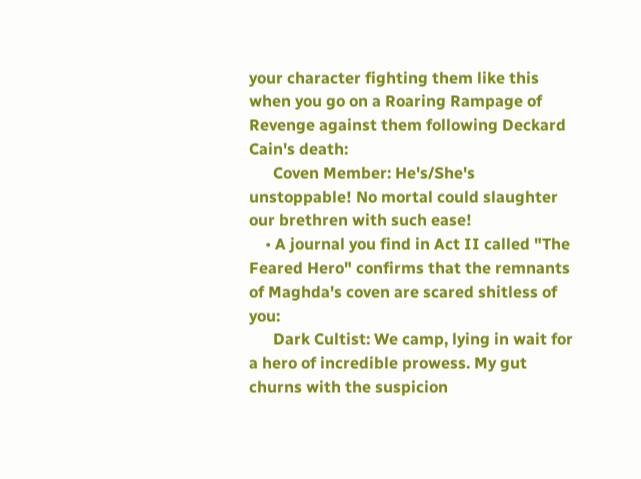your character fighting them like this when you go on a Roaring Rampage of Revenge against them following Deckard Cain's death:
      Coven Member: He's/She's unstoppable! No mortal could slaughter our brethren with such ease!
    • A journal you find in Act II called "The Feared Hero" confirms that the remnants of Maghda's coven are scared shitless of you:
      Dark Cultist: We camp, lying in wait for a hero of incredible prowess. My gut churns with the suspicion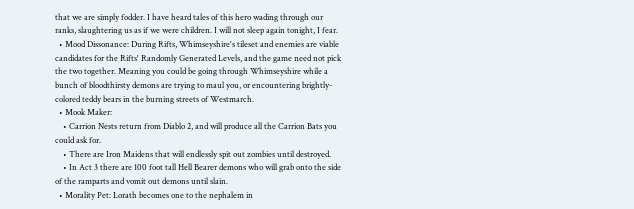that we are simply fodder. I have heard tales of this hero wading through our ranks, slaughtering us as if we were children. I will not sleep again tonight, I fear.
  • Mood Dissonance: During Rifts, Whimseyshire's tileset and enemies are viable candidates for the Rifts' Randomly Generated Levels, and the game need not pick the two together. Meaning you could be going through Whimseyshire while a bunch of bloodthirsty demons are trying to maul you, or encountering brightly-colored teddy bears in the burning streets of Westmarch.
  • Mook Maker:
    • Carrion Nests return from Diablo 2, and will produce all the Carrion Bats you could ask for.
    • There are Iron Maidens that will endlessly spit out zombies until destroyed.
    • In Act 3 there are 100 foot tall Hell Bearer demons who will grab onto the side of the ramparts and vomit out demons until slain.
  • Morality Pet: Lorath becomes one to the nephalem in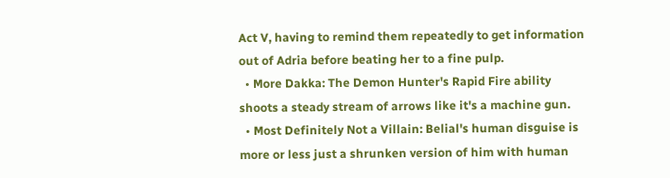Act V, having to remind them repeatedly to get information out of Adria before beating her to a fine pulp.
  • More Dakka: The Demon Hunter's Rapid Fire ability shoots a steady stream of arrows like it's a machine gun.
  • Most Definitely Not a Villain: Belial's human disguise is more or less just a shrunken version of him with human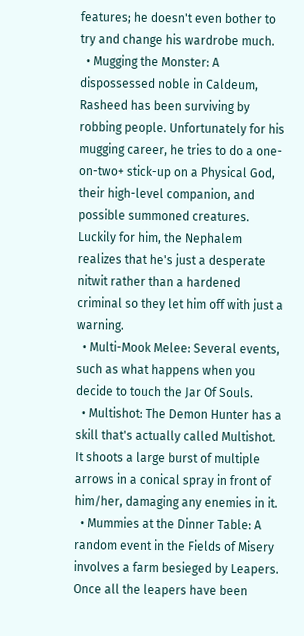features; he doesn't even bother to try and change his wardrobe much.
  • Mugging the Monster: A dispossessed noble in Caldeum, Rasheed has been surviving by robbing people. Unfortunately for his mugging career, he tries to do a one-on-two+ stick-up on a Physical God, their high-level companion, and possible summoned creatures. Luckily for him, the Nephalem realizes that he's just a desperate nitwit rather than a hardened criminal so they let him off with just a warning.
  • Multi-Mook Melee: Several events, such as what happens when you decide to touch the Jar Of Souls.
  • Multishot: The Demon Hunter has a skill that's actually called Multishot. It shoots a large burst of multiple arrows in a conical spray in front of him/her, damaging any enemies in it.
  • Mummies at the Dinner Table: A random event in the Fields of Misery involves a farm besieged by Leapers. Once all the leapers have been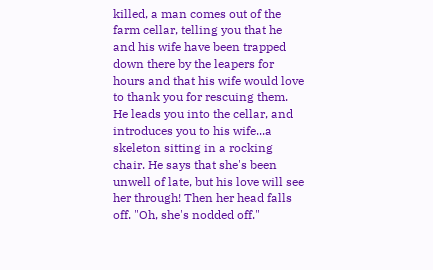killed, a man comes out of the farm cellar, telling you that he and his wife have been trapped down there by the leapers for hours and that his wife would love to thank you for rescuing them. He leads you into the cellar, and introduces you to his wife...a skeleton sitting in a rocking chair. He says that she's been unwell of late, but his love will see her through! Then her head falls off. "Oh, she's nodded off."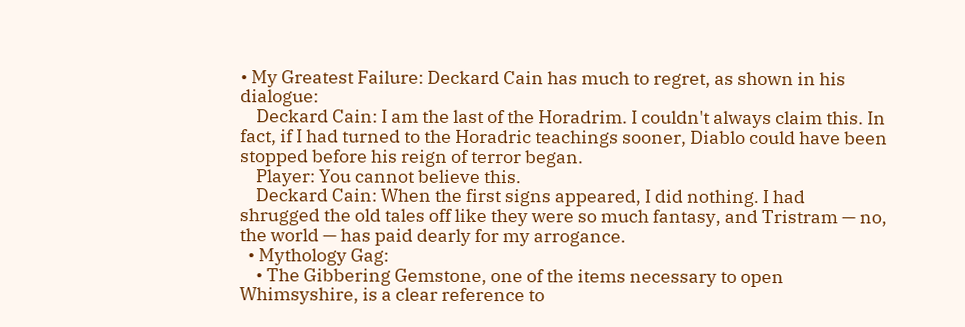• My Greatest Failure: Deckard Cain has much to regret, as shown in his dialogue:
    Deckard Cain: I am the last of the Horadrim. I couldn't always claim this. In fact, if I had turned to the Horadric teachings sooner, Diablo could have been stopped before his reign of terror began.
    Player: You cannot believe this.
    Deckard Cain: When the first signs appeared, I did nothing. I had shrugged the old tales off like they were so much fantasy, and Tristram — no, the world — has paid dearly for my arrogance.
  • Mythology Gag:
    • The Gibbering Gemstone, one of the items necessary to open Whimsyshire, is a clear reference to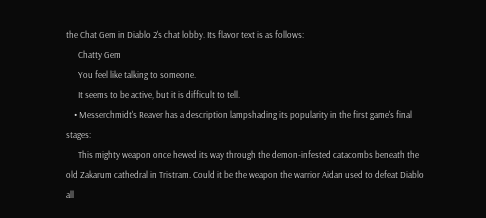the Chat Gem in Diablo 2's chat lobby. Its flavor text is as follows:
      Chatty Gem
      You feel like talking to someone.
      It seems to be active, but it is difficult to tell.
    • Messerchmidt's Reaver has a description lampshading its popularity in the first game's final stages:
      This mighty weapon once hewed its way through the demon-infested catacombs beneath the old Zakarum cathedral in Tristram. Could it be the weapon the warrior Aidan used to defeat Diablo all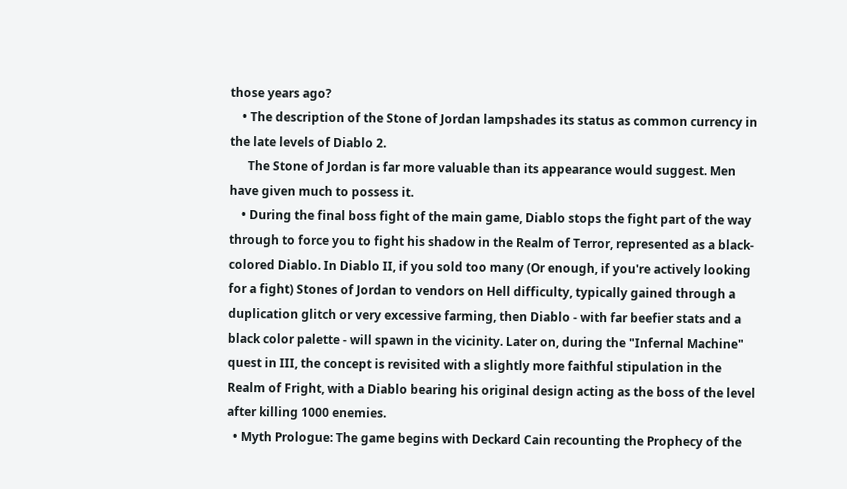those years ago?
    • The description of the Stone of Jordan lampshades its status as common currency in the late levels of Diablo 2.
      The Stone of Jordan is far more valuable than its appearance would suggest. Men have given much to possess it.
    • During the final boss fight of the main game, Diablo stops the fight part of the way through to force you to fight his shadow in the Realm of Terror, represented as a black-colored Diablo. In Diablo II, if you sold too many (Or enough, if you're actively looking for a fight) Stones of Jordan to vendors on Hell difficulty, typically gained through a duplication glitch or very excessive farming, then Diablo - with far beefier stats and a black color palette - will spawn in the vicinity. Later on, during the "Infernal Machine" quest in III, the concept is revisited with a slightly more faithful stipulation in the Realm of Fright, with a Diablo bearing his original design acting as the boss of the level after killing 1000 enemies.
  • Myth Prologue: The game begins with Deckard Cain recounting the Prophecy of the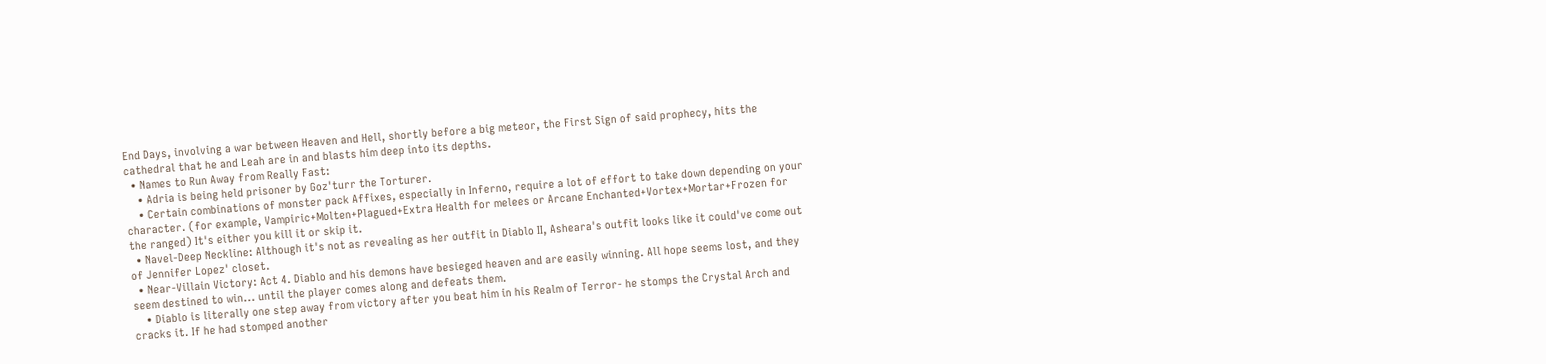End Days, involving a war between Heaven and Hell, shortly before a big meteor, the First Sign of said prophecy, hits the cathedral that he and Leah are in and blasts him deep into its depths.
  • Names to Run Away from Really Fast:
    • Adria is being held prisoner by Goz'turr the Torturer.
    • Certain combinations of monster pack Affixes, especially in Inferno, require a lot of effort to take down depending on your character. (for example, Vampiric+Molten+Plagued+Extra Health for melees or Arcane Enchanted+Vortex+Mortar+Frozen for the ranged) It's either you kill it or skip it.
  • Navel-Deep Neckline: Although it's not as revealing as her outfit in Diablo II, Asheara's outfit looks like it could've come out of Jennifer Lopez' closet.
  • Near-Villain Victory: Act 4. Diablo and his demons have besieged heaven and are easily winning. All hope seems lost, and they seem destined to win... until the player comes along and defeats them.
    • Diablo is literally one step away from victory after you beat him in his Realm of Terror- he stomps the Crystal Arch and cracks it. If he had stomped another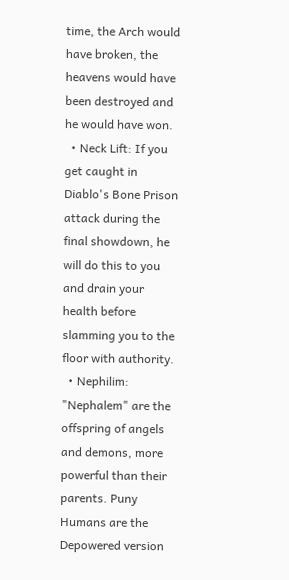time, the Arch would have broken, the heavens would have been destroyed and he would have won.
  • Neck Lift: If you get caught in Diablo's Bone Prison attack during the final showdown, he will do this to you and drain your health before slamming you to the floor with authority.
  • Nephilim: "Nephalem" are the offspring of angels and demons, more powerful than their parents. Puny Humans are the Depowered version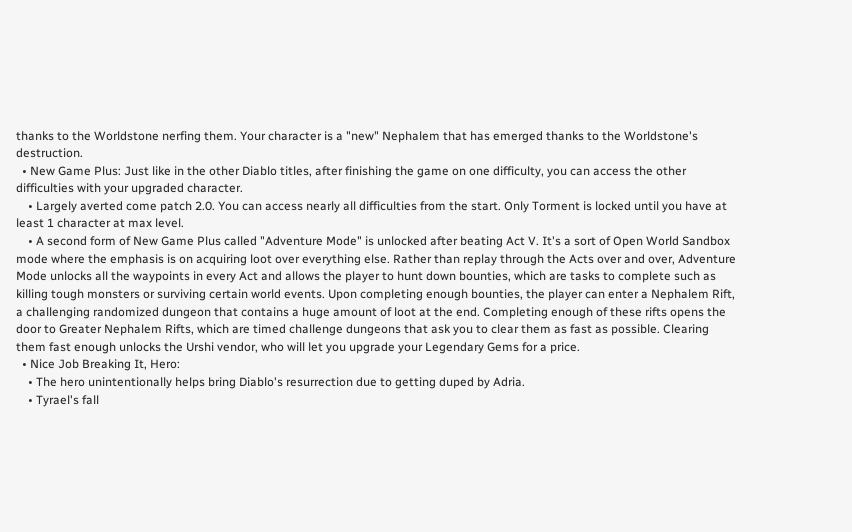thanks to the Worldstone nerfing them. Your character is a "new" Nephalem that has emerged thanks to the Worldstone's destruction.
  • New Game Plus: Just like in the other Diablo titles, after finishing the game on one difficulty, you can access the other difficulties with your upgraded character.
    • Largely averted come patch 2.0. You can access nearly all difficulties from the start. Only Torment is locked until you have at least 1 character at max level.
    • A second form of New Game Plus called "Adventure Mode" is unlocked after beating Act V. It's a sort of Open World Sandbox mode where the emphasis is on acquiring loot over everything else. Rather than replay through the Acts over and over, Adventure Mode unlocks all the waypoints in every Act and allows the player to hunt down bounties, which are tasks to complete such as killing tough monsters or surviving certain world events. Upon completing enough bounties, the player can enter a Nephalem Rift, a challenging randomized dungeon that contains a huge amount of loot at the end. Completing enough of these rifts opens the door to Greater Nephalem Rifts, which are timed challenge dungeons that ask you to clear them as fast as possible. Clearing them fast enough unlocks the Urshi vendor, who will let you upgrade your Legendary Gems for a price.
  • Nice Job Breaking It, Hero:
    • The hero unintentionally helps bring Diablo's resurrection due to getting duped by Adria.
    • Tyrael's fall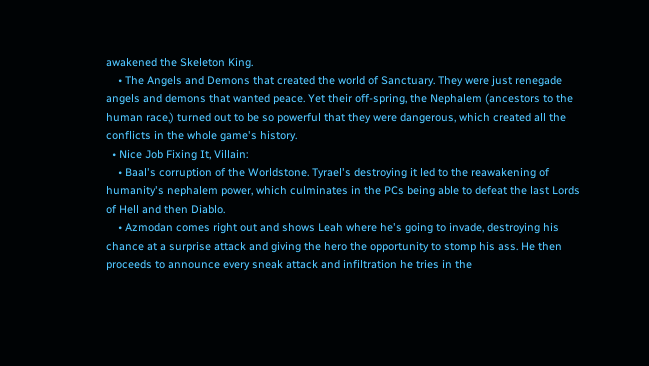awakened the Skeleton King.
    • The Angels and Demons that created the world of Sanctuary. They were just renegade angels and demons that wanted peace. Yet their off-spring, the Nephalem (ancestors to the human race,) turned out to be so powerful that they were dangerous, which created all the conflicts in the whole game's history.
  • Nice Job Fixing It, Villain:
    • Baal's corruption of the Worldstone. Tyrael's destroying it led to the reawakening of humanity's nephalem power, which culminates in the PCs being able to defeat the last Lords of Hell and then Diablo.
    • Azmodan comes right out and shows Leah where he's going to invade, destroying his chance at a surprise attack and giving the hero the opportunity to stomp his ass. He then proceeds to announce every sneak attack and infiltration he tries in the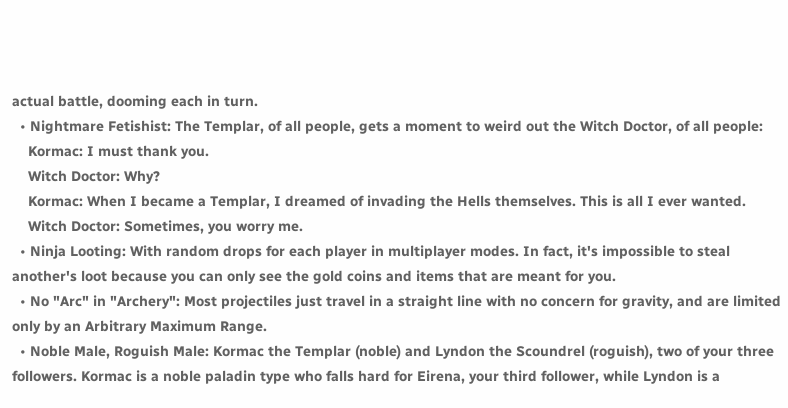actual battle, dooming each in turn.
  • Nightmare Fetishist: The Templar, of all people, gets a moment to weird out the Witch Doctor, of all people:
    Kormac: I must thank you.
    Witch Doctor: Why?
    Kormac: When I became a Templar, I dreamed of invading the Hells themselves. This is all I ever wanted.
    Witch Doctor: Sometimes, you worry me.
  • Ninja Looting: With random drops for each player in multiplayer modes. In fact, it's impossible to steal another's loot because you can only see the gold coins and items that are meant for you.
  • No "Arc" in "Archery": Most projectiles just travel in a straight line with no concern for gravity, and are limited only by an Arbitrary Maximum Range.
  • Noble Male, Roguish Male: Kormac the Templar (noble) and Lyndon the Scoundrel (roguish), two of your three followers. Kormac is a noble paladin type who falls hard for Eirena, your third follower, while Lyndon is a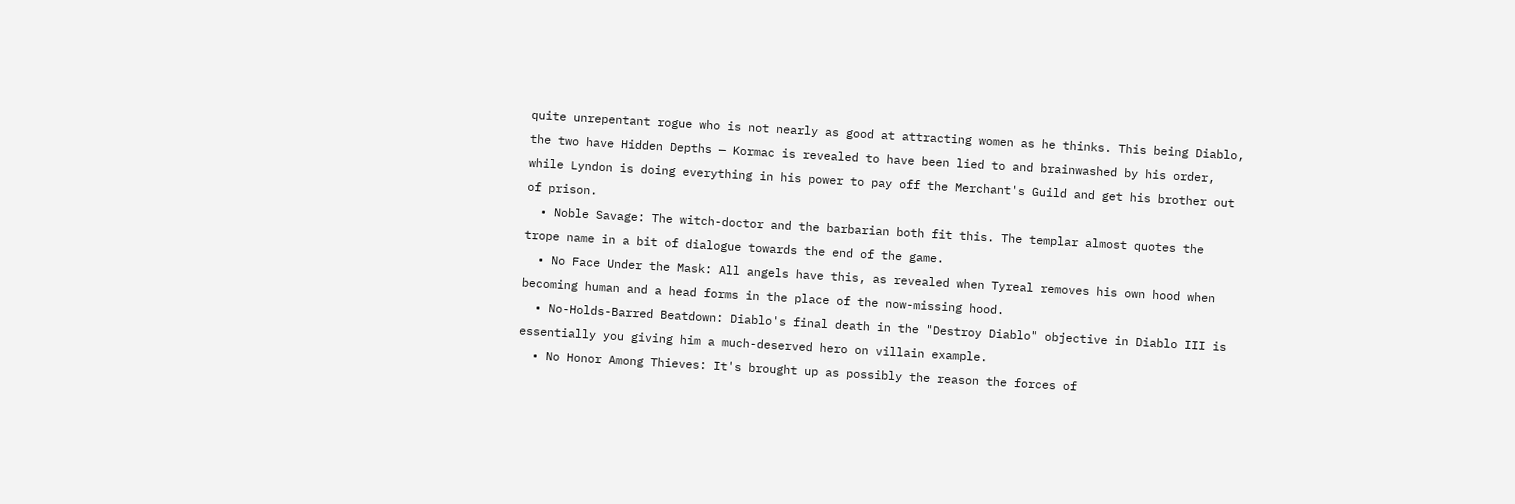quite unrepentant rogue who is not nearly as good at attracting women as he thinks. This being Diablo, the two have Hidden Depths — Kormac is revealed to have been lied to and brainwashed by his order, while Lyndon is doing everything in his power to pay off the Merchant's Guild and get his brother out of prison.
  • Noble Savage: The witch-doctor and the barbarian both fit this. The templar almost quotes the trope name in a bit of dialogue towards the end of the game.
  • No Face Under the Mask: All angels have this, as revealed when Tyreal removes his own hood when becoming human and a head forms in the place of the now-missing hood.
  • No-Holds-Barred Beatdown: Diablo's final death in the "Destroy Diablo" objective in Diablo III is essentially you giving him a much-deserved hero on villain example.
  • No Honor Among Thieves: It's brought up as possibly the reason the forces of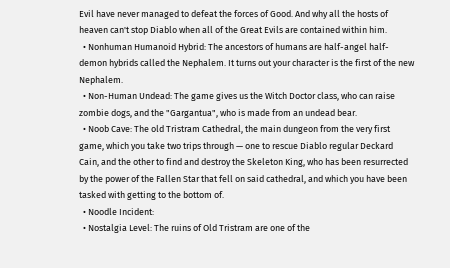Evil have never managed to defeat the forces of Good. And why all the hosts of heaven can't stop Diablo when all of the Great Evils are contained within him.
  • Nonhuman Humanoid Hybrid: The ancestors of humans are half-angel half-demon hybrids called the Nephalem. It turns out your character is the first of the new Nephalem.
  • Non-Human Undead: The game gives us the Witch Doctor class, who can raise zombie dogs, and the "Gargantua", who is made from an undead bear.
  • Noob Cave: The old Tristram Cathedral, the main dungeon from the very first game, which you take two trips through — one to rescue Diablo regular Deckard Cain, and the other to find and destroy the Skeleton King, who has been resurrected by the power of the Fallen Star that fell on said cathedral, and which you have been tasked with getting to the bottom of.
  • Noodle Incident:
  • Nostalgia Level: The ruins of Old Tristram are one of the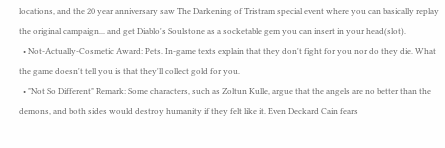locations, and the 20 year anniversary saw The Darkening of Tristram special event where you can basically replay the original campaign... and get Diablo's Soulstone as a socketable gem you can insert in your head(slot).
  • Not-Actually-Cosmetic Award: Pets. In-game texts explain that they don't fight for you nor do they die. What the game doesn't tell you is that they'll collect gold for you.
  • "Not So Different" Remark: Some characters, such as Zoltun Kulle, argue that the angels are no better than the demons, and both sides would destroy humanity if they felt like it. Even Deckard Cain fears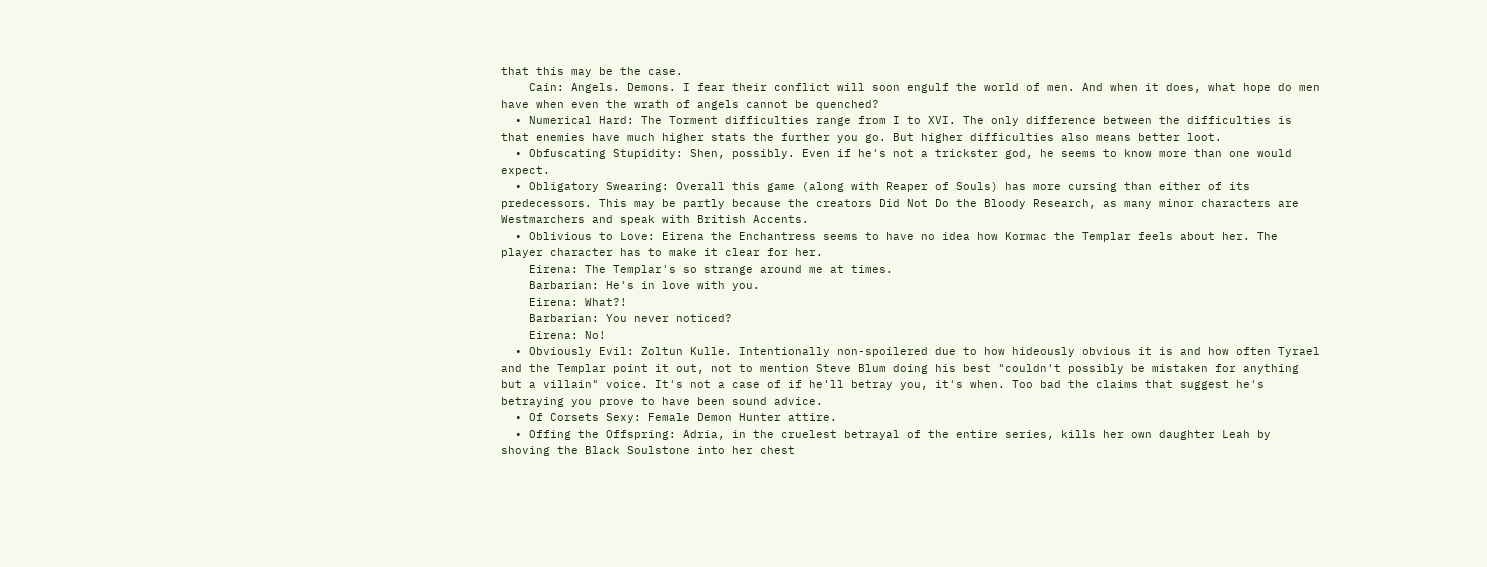that this may be the case.
    Cain: Angels. Demons. I fear their conflict will soon engulf the world of men. And when it does, what hope do men have when even the wrath of angels cannot be quenched?
  • Numerical Hard: The Torment difficulties range from I to XVI. The only difference between the difficulties is that enemies have much higher stats the further you go. But higher difficulties also means better loot.
  • Obfuscating Stupidity: Shen, possibly. Even if he's not a trickster god, he seems to know more than one would expect.
  • Obligatory Swearing: Overall this game (along with Reaper of Souls) has more cursing than either of its predecessors. This may be partly because the creators Did Not Do the Bloody Research, as many minor characters are Westmarchers and speak with British Accents.
  • Oblivious to Love: Eirena the Enchantress seems to have no idea how Kormac the Templar feels about her. The player character has to make it clear for her.
    Eirena: The Templar's so strange around me at times.
    Barbarian: He's in love with you.
    Eirena: What?!
    Barbarian: You never noticed?
    Eirena: No!
  • Obviously Evil: Zoltun Kulle. Intentionally non-spoilered due to how hideously obvious it is and how often Tyrael and the Templar point it out, not to mention Steve Blum doing his best "couldn't possibly be mistaken for anything but a villain" voice. It's not a case of if he'll betray you, it's when. Too bad the claims that suggest he's betraying you prove to have been sound advice.
  • Of Corsets Sexy: Female Demon Hunter attire.
  • Offing the Offspring: Adria, in the cruelest betrayal of the entire series, kills her own daughter Leah by shoving the Black Soulstone into her chest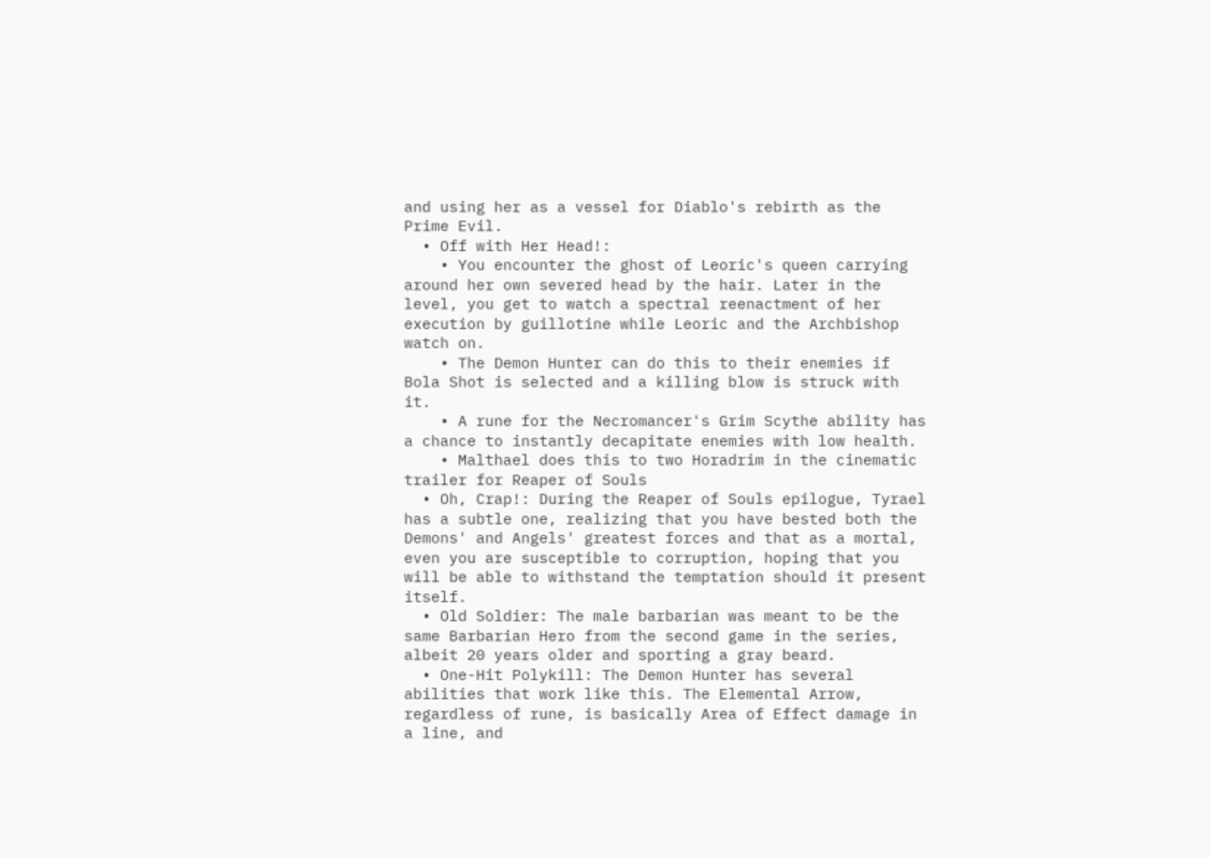and using her as a vessel for Diablo's rebirth as the Prime Evil.
  • Off with Her Head!:
    • You encounter the ghost of Leoric's queen carrying around her own severed head by the hair. Later in the level, you get to watch a spectral reenactment of her execution by guillotine while Leoric and the Archbishop watch on.
    • The Demon Hunter can do this to their enemies if Bola Shot is selected and a killing blow is struck with it.
    • A rune for the Necromancer's Grim Scythe ability has a chance to instantly decapitate enemies with low health.
    • Malthael does this to two Horadrim in the cinematic trailer for Reaper of Souls
  • Oh, Crap!: During the Reaper of Souls epilogue, Tyrael has a subtle one, realizing that you have bested both the Demons' and Angels' greatest forces and that as a mortal, even you are susceptible to corruption, hoping that you will be able to withstand the temptation should it present itself.
  • Old Soldier: The male barbarian was meant to be the same Barbarian Hero from the second game in the series, albeit 20 years older and sporting a gray beard.
  • One-Hit Polykill: The Demon Hunter has several abilities that work like this. The Elemental Arrow, regardless of rune, is basically Area of Effect damage in a line, and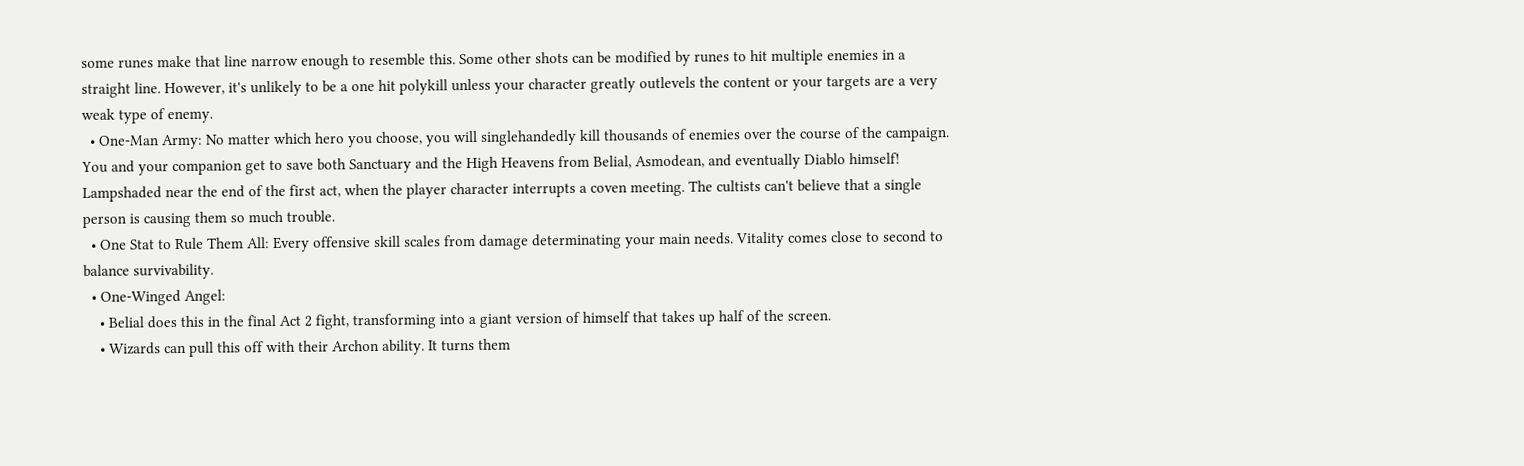some runes make that line narrow enough to resemble this. Some other shots can be modified by runes to hit multiple enemies in a straight line. However, it's unlikely to be a one hit polykill unless your character greatly outlevels the content or your targets are a very weak type of enemy.
  • One-Man Army: No matter which hero you choose, you will singlehandedly kill thousands of enemies over the course of the campaign. You and your companion get to save both Sanctuary and the High Heavens from Belial, Asmodean, and eventually Diablo himself! Lampshaded near the end of the first act, when the player character interrupts a coven meeting. The cultists can't believe that a single person is causing them so much trouble.
  • One Stat to Rule Them All: Every offensive skill scales from damage determinating your main needs. Vitality comes close to second to balance survivability.
  • One-Winged Angel:
    • Belial does this in the final Act 2 fight, transforming into a giant version of himself that takes up half of the screen.
    • Wizards can pull this off with their Archon ability. It turns them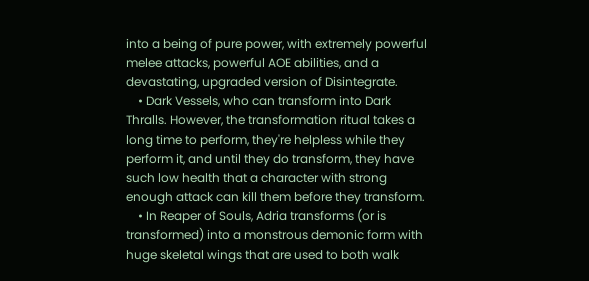into a being of pure power, with extremely powerful melee attacks, powerful AOE abilities, and a devastating, upgraded version of Disintegrate.
    • Dark Vessels, who can transform into Dark Thralls. However, the transformation ritual takes a long time to perform, they're helpless while they perform it, and until they do transform, they have such low health that a character with strong enough attack can kill them before they transform.
    • In Reaper of Souls, Adria transforms (or is transformed) into a monstrous demonic form with huge skeletal wings that are used to both walk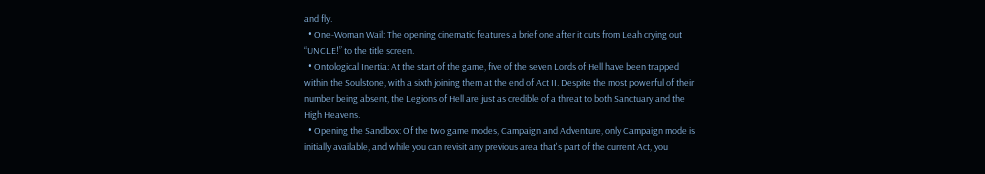and fly.
  • One-Woman Wail: The opening cinematic features a brief one after it cuts from Leah crying out “UNCLE!” to the title screen.
  • Ontological Inertia: At the start of the game, five of the seven Lords of Hell have been trapped within the Soulstone, with a sixth joining them at the end of Act II. Despite the most powerful of their number being absent, the Legions of Hell are just as credible of a threat to both Sanctuary and the High Heavens.
  • Opening the Sandbox: Of the two game modes, Campaign and Adventure, only Campaign mode is initially available, and while you can revisit any previous area that's part of the current Act, you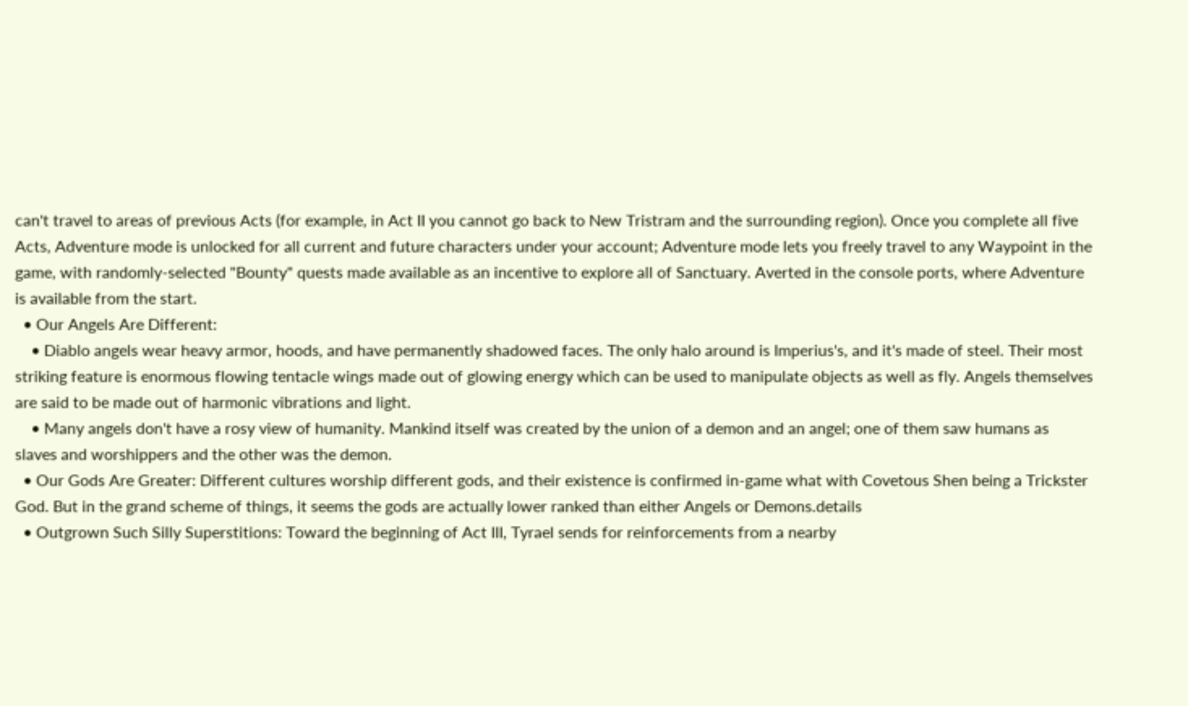can't travel to areas of previous Acts (for example, in Act II you cannot go back to New Tristram and the surrounding region). Once you complete all five Acts, Adventure mode is unlocked for all current and future characters under your account; Adventure mode lets you freely travel to any Waypoint in the game, with randomly-selected "Bounty" quests made available as an incentive to explore all of Sanctuary. Averted in the console ports, where Adventure is available from the start.
  • Our Angels Are Different:
    • Diablo angels wear heavy armor, hoods, and have permanently shadowed faces. The only halo around is Imperius's, and it's made of steel. Their most striking feature is enormous flowing tentacle wings made out of glowing energy which can be used to manipulate objects as well as fly. Angels themselves are said to be made out of harmonic vibrations and light.
    • Many angels don't have a rosy view of humanity. Mankind itself was created by the union of a demon and an angel; one of them saw humans as slaves and worshippers and the other was the demon.
  • Our Gods Are Greater: Different cultures worship different gods, and their existence is confirmed in-game what with Covetous Shen being a Trickster God. But in the grand scheme of things, it seems the gods are actually lower ranked than either Angels or Demons.details
  • Outgrown Such Silly Superstitions: Toward the beginning of Act III, Tyrael sends for reinforcements from a nearby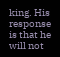king. His response is that he will not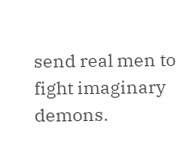send real men to fight imaginary demons.